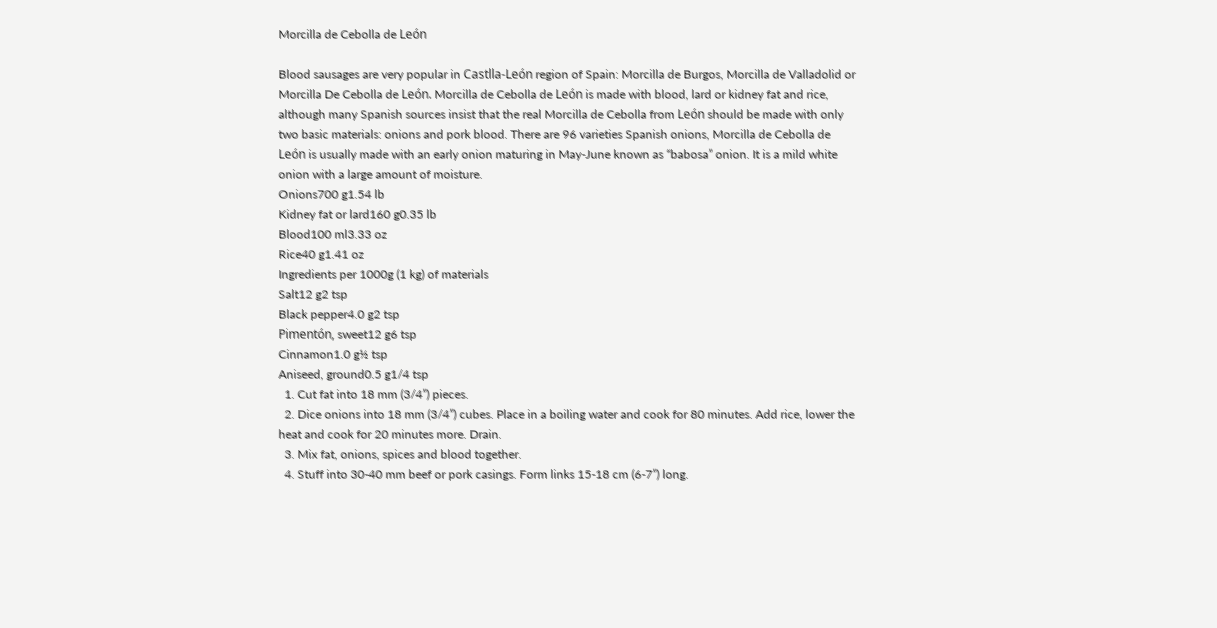Morcilla de Cebolla de León

Blood sausages are very popular in Castlla-León region of Spain: Morcilla de Burgos, Morcilla de Valladolid or Morcilla De Cebolla de León. Morcilla de Cebolla de León is made with blood, lard or kidney fat and rice, although many Spanish sources insist that the real Morcilla de Cebolla from León should be made with only two basic materials: onions and pork blood. There are 96 varieties Spanish onions, Morcilla de Cebolla de León is usually made with an early onion maturing in May-June known as “babosa” onion. It is a mild white onion with a large amount of moisture.
Onions700 g1.54 lb
Kidney fat or lard160 g0.35 lb
Blood100 ml3.33 oz
Rice40 g1.41 oz
Ingredients per 1000g (1 kg) of materials
Salt12 g2 tsp
Black pepper4.0 g2 tsp
Pimentón, sweet12 g6 tsp
Cinnamon1.0 g½ tsp
Aniseed, ground0.5 g1/4 tsp
  1. Cut fat into 18 mm (3/4”) pieces.
  2. Dice onions into 18 mm (3/4”) cubes. Place in a boiling water and cook for 80 minutes. Add rice, lower the heat and cook for 20 minutes more. Drain.
  3. Mix fat, onions, spices and blood together.
  4. Stuff into 30-40 mm beef or pork casings. Form links 15-18 cm (6-7”) long.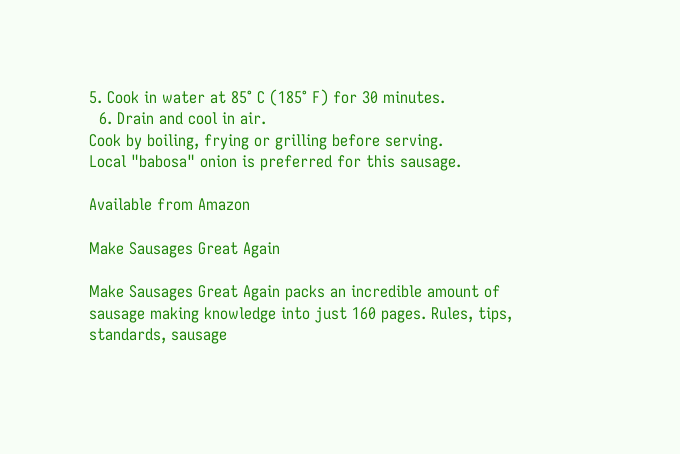5. Cook in water at 85° C (185° F) for 30 minutes.
  6. Drain and cool in air.
Cook by boiling, frying or grilling before serving.
Local "babosa" onion is preferred for this sausage.

Available from Amazon

Make Sausages Great Again

Make Sausages Great Again packs an incredible amount of sausage making knowledge into just 160 pages. Rules, tips, standards, sausage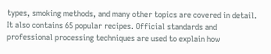types, smoking methods, and many other topics are covered in detail. It also contains 65 popular recipes. Official standards and professional processing techniques are used to explain how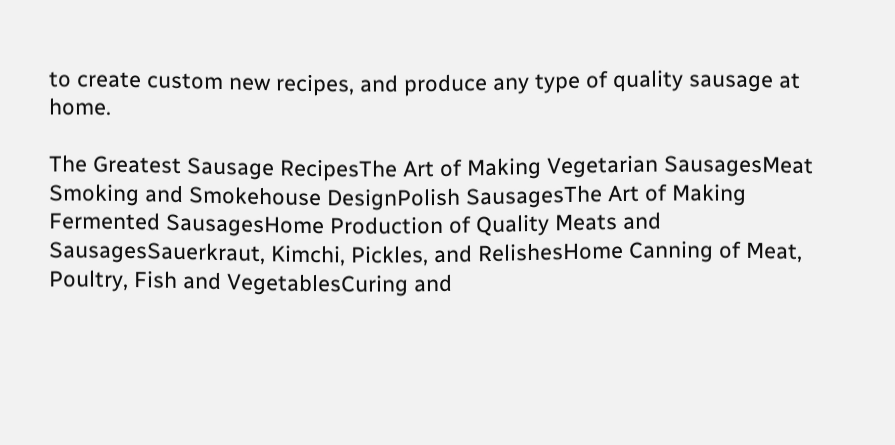to create custom new recipes, and produce any type of quality sausage at home.

The Greatest Sausage RecipesThe Art of Making Vegetarian SausagesMeat Smoking and Smokehouse DesignPolish SausagesThe Art of Making Fermented SausagesHome Production of Quality Meats and SausagesSauerkraut, Kimchi, Pickles, and RelishesHome Canning of Meat, Poultry, Fish and VegetablesCuring and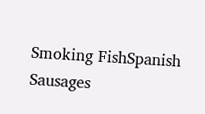Smoking FishSpanish Sausages